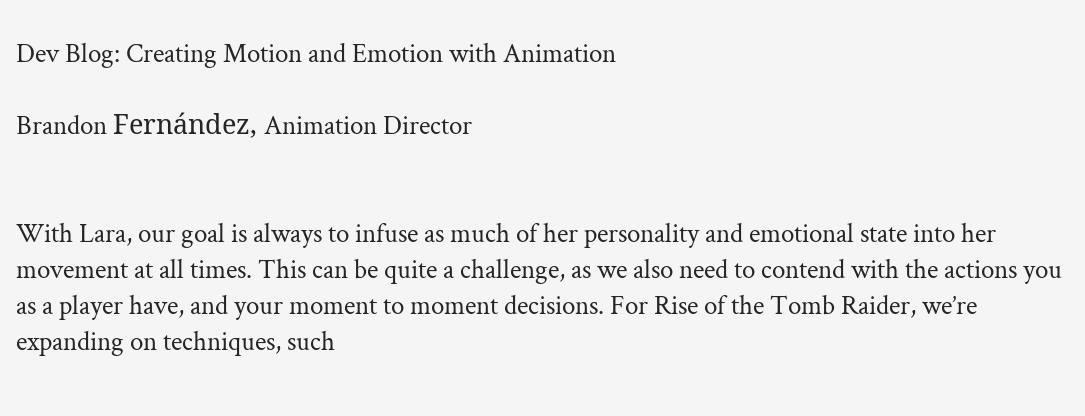Dev Blog: Creating Motion and Emotion with Animation

Brandon Fernández, Animation Director


With Lara, our goal is always to infuse as much of her personality and emotional state into her movement at all times. This can be quite a challenge, as we also need to contend with the actions you as a player have, and your moment to moment decisions. For Rise of the Tomb Raider, we’re expanding on techniques, such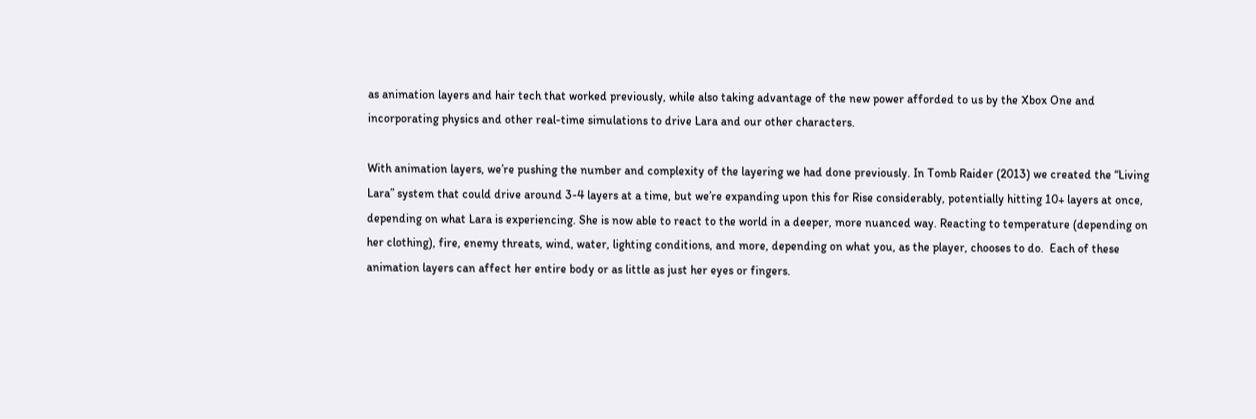as animation layers and hair tech that worked previously, while also taking advantage of the new power afforded to us by the Xbox One and incorporating physics and other real-time simulations to drive Lara and our other characters.

With animation layers, we’re pushing the number and complexity of the layering we had done previously. In Tomb Raider (2013) we created the “Living Lara” system that could drive around 3-4 layers at a time, but we’re expanding upon this for Rise considerably, potentially hitting 10+ layers at once, depending on what Lara is experiencing. She is now able to react to the world in a deeper, more nuanced way. Reacting to temperature (depending on her clothing), fire, enemy threats, wind, water, lighting conditions, and more, depending on what you, as the player, chooses to do.  Each of these animation layers can affect her entire body or as little as just her eyes or fingers.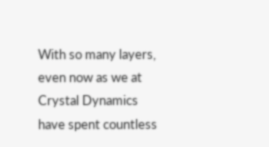With so many layers, even now as we at Crystal Dynamics have spent countless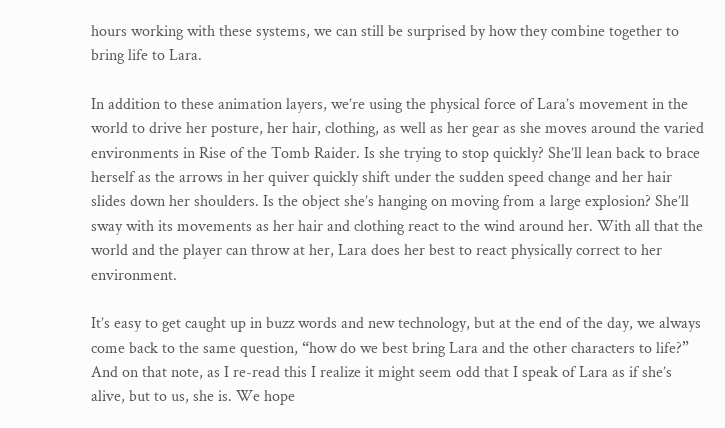hours working with these systems, we can still be surprised by how they combine together to bring life to Lara.

In addition to these animation layers, we’re using the physical force of Lara’s movement in the world to drive her posture, her hair, clothing, as well as her gear as she moves around the varied environments in Rise of the Tomb Raider. Is she trying to stop quickly? She’ll lean back to brace herself as the arrows in her quiver quickly shift under the sudden speed change and her hair slides down her shoulders. Is the object she’s hanging on moving from a large explosion? She’ll sway with its movements as her hair and clothing react to the wind around her. With all that the world and the player can throw at her, Lara does her best to react physically correct to her environment.

It’s easy to get caught up in buzz words and new technology, but at the end of the day, we always come back to the same question, “how do we best bring Lara and the other characters to life?” And on that note, as I re-read this I realize it might seem odd that I speak of Lara as if she’s alive, but to us, she is. We hope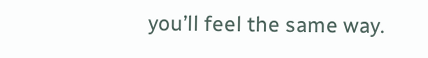you’ll feel the same way.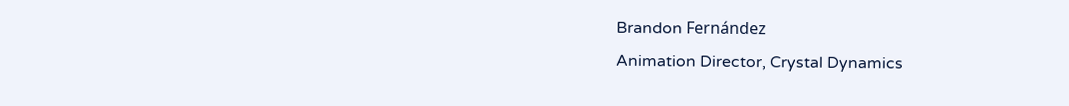Brandon Fernández
Animation Director, Crystal Dynamics